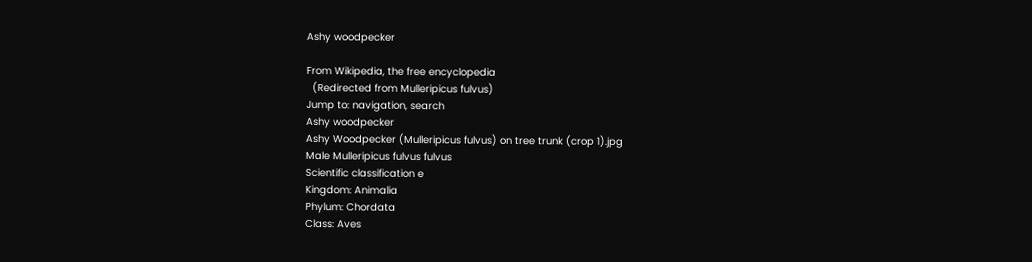Ashy woodpecker

From Wikipedia, the free encyclopedia
  (Redirected from Mulleripicus fulvus)
Jump to: navigation, search
Ashy woodpecker
Ashy Woodpecker (Mulleripicus fulvus) on tree trunk (crop 1).jpg
Male Mulleripicus fulvus fulvus
Scientific classification e
Kingdom: Animalia
Phylum: Chordata
Class: Aves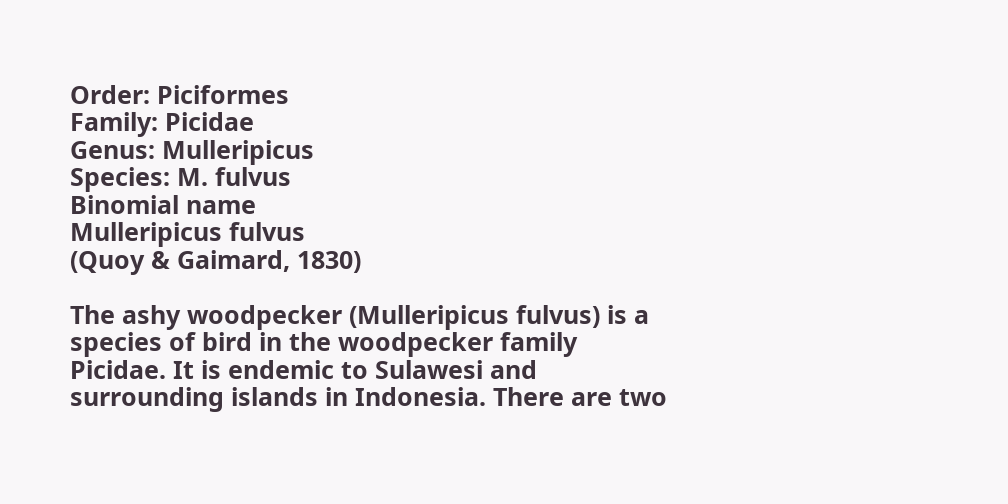Order: Piciformes
Family: Picidae
Genus: Mulleripicus
Species: M. fulvus
Binomial name
Mulleripicus fulvus
(Quoy & Gaimard, 1830)

The ashy woodpecker (Mulleripicus fulvus) is a species of bird in the woodpecker family Picidae. It is endemic to Sulawesi and surrounding islands in Indonesia. There are two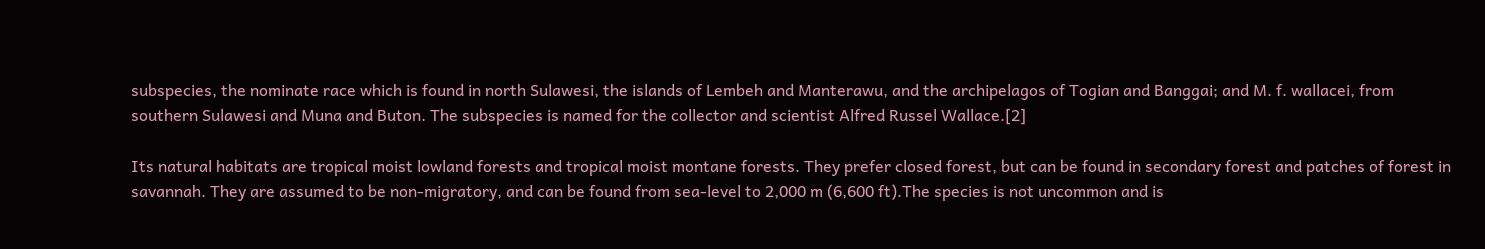subspecies, the nominate race which is found in north Sulawesi, the islands of Lembeh and Manterawu, and the archipelagos of Togian and Banggai; and M. f. wallacei, from southern Sulawesi and Muna and Buton. The subspecies is named for the collector and scientist Alfred Russel Wallace.[2]

Its natural habitats are tropical moist lowland forests and tropical moist montane forests. They prefer closed forest, but can be found in secondary forest and patches of forest in savannah. They are assumed to be non-migratory, and can be found from sea-level to 2,000 m (6,600 ft).The species is not uncommon and is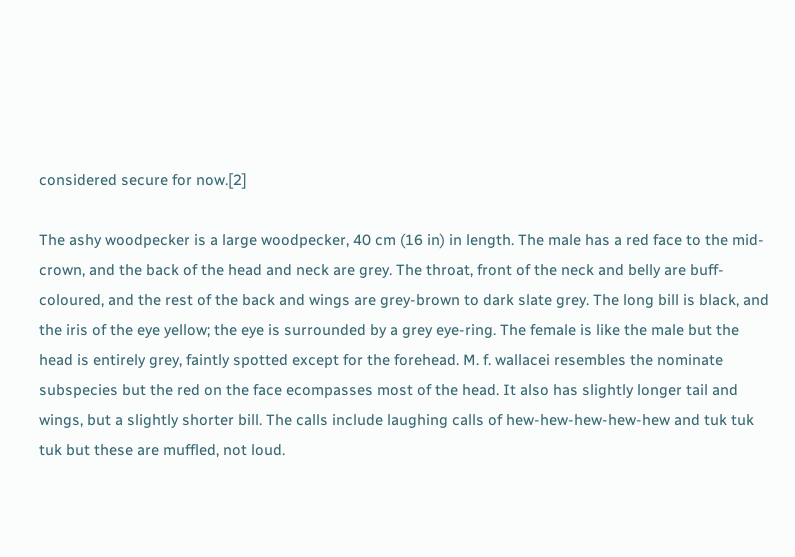considered secure for now.[2]

The ashy woodpecker is a large woodpecker, 40 cm (16 in) in length. The male has a red face to the mid-crown, and the back of the head and neck are grey. The throat, front of the neck and belly are buff-coloured, and the rest of the back and wings are grey-brown to dark slate grey. The long bill is black, and the iris of the eye yellow; the eye is surrounded by a grey eye-ring. The female is like the male but the head is entirely grey, faintly spotted except for the forehead. M. f. wallacei resembles the nominate subspecies but the red on the face ecompasses most of the head. It also has slightly longer tail and wings, but a slightly shorter bill. The calls include laughing calls of hew-hew-hew-hew-hew and tuk tuk tuk but these are muffled, not loud.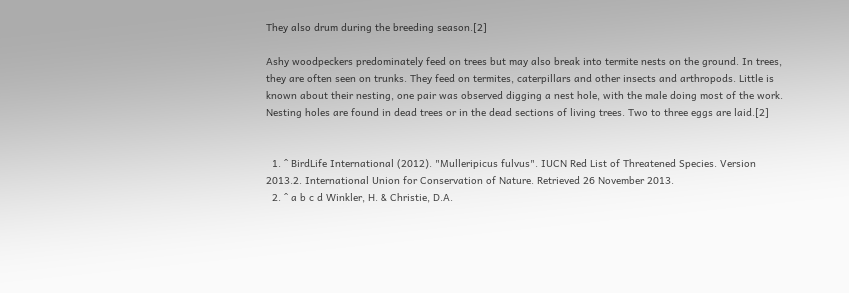They also drum during the breeding season.[2]

Ashy woodpeckers predominately feed on trees but may also break into termite nests on the ground. In trees, they are often seen on trunks. They feed on termites, caterpillars and other insects and arthropods. Little is known about their nesting, one pair was observed digging a nest hole, with the male doing most of the work. Nesting holes are found in dead trees or in the dead sections of living trees. Two to three eggs are laid.[2]


  1. ^ BirdLife International (2012). "Mulleripicus fulvus". IUCN Red List of Threatened Species. Version 2013.2. International Union for Conservation of Nature. Retrieved 26 November 2013.
  2. ^ a b c d Winkler, H. & Christie, D.A.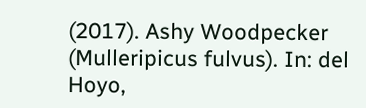(2017). Ashy Woodpecker (Mulleripicus fulvus). In: del Hoyo,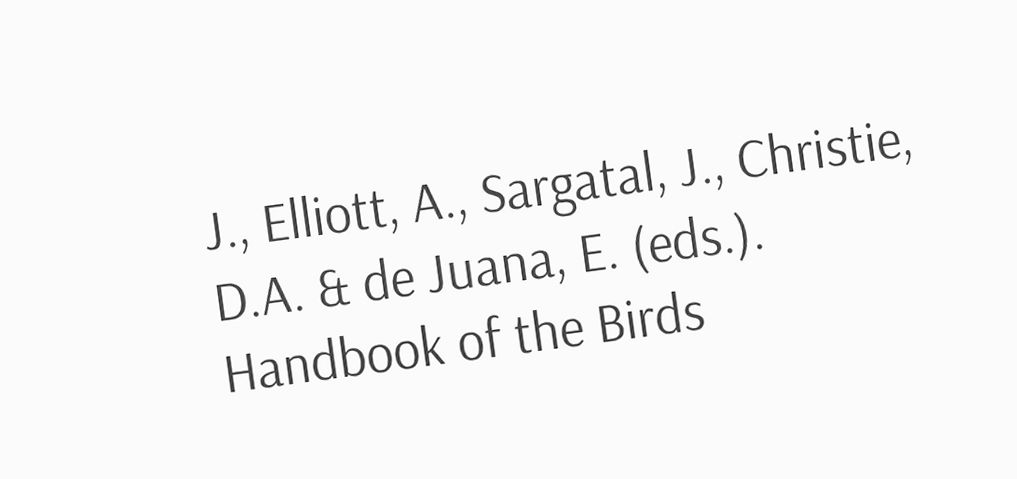J., Elliott, A., Sargatal, J., Christie, D.A. & de Juana, E. (eds.). Handbook of the Birds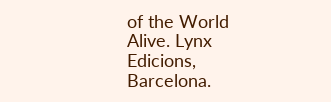of the World Alive. Lynx Edicions, Barcelona.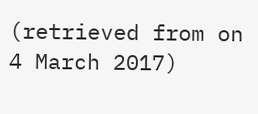(retrieved from on 4 March 2017)